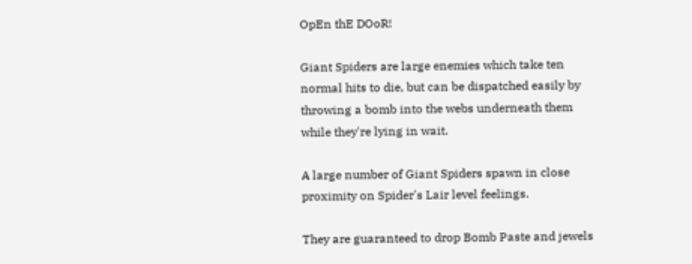OpEn thE DOoR!

Giant Spiders are large enemies which take ten normal hits to die, but can be dispatched easily by throwing a bomb into the webs underneath them while they're lying in wait.

A large number of Giant Spiders spawn in close proximity on Spider's Lair level feelings.

They are guaranteed to drop Bomb Paste and jewels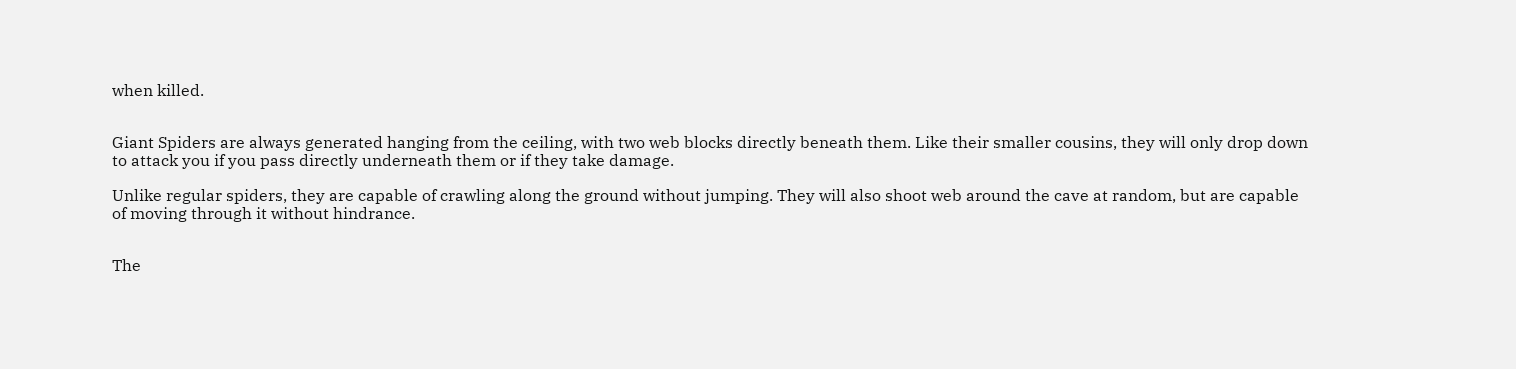when killed.


Giant Spiders are always generated hanging from the ceiling, with two web blocks directly beneath them. Like their smaller cousins, they will only drop down to attack you if you pass directly underneath them or if they take damage.

Unlike regular spiders, they are capable of crawling along the ground without jumping. They will also shoot web around the cave at random, but are capable of moving through it without hindrance.


The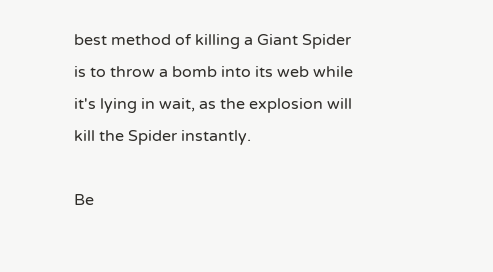best method of killing a Giant Spider is to throw a bomb into its web while it's lying in wait, as the explosion will kill the Spider instantly.

Be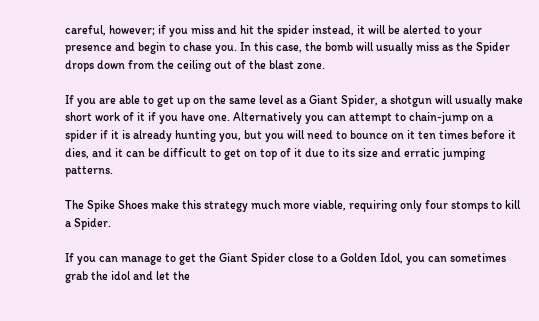careful, however; if you miss and hit the spider instead, it will be alerted to your presence and begin to chase you. In this case, the bomb will usually miss as the Spider drops down from the ceiling out of the blast zone.

If you are able to get up on the same level as a Giant Spider, a shotgun will usually make short work of it if you have one. Alternatively you can attempt to chain-jump on a spider if it is already hunting you, but you will need to bounce on it ten times before it dies, and it can be difficult to get on top of it due to its size and erratic jumping patterns.

The Spike Shoes make this strategy much more viable, requiring only four stomps to kill a Spider.

If you can manage to get the Giant Spider close to a Golden Idol, you can sometimes grab the idol and let the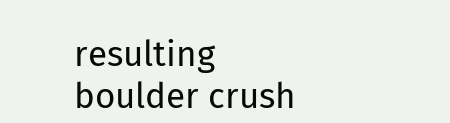resulting boulder crush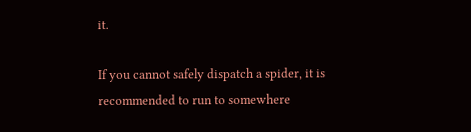it.

If you cannot safely dispatch a spider, it is recommended to run to somewhere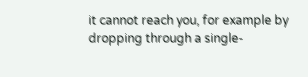it cannot reach you, for example by dropping through a single-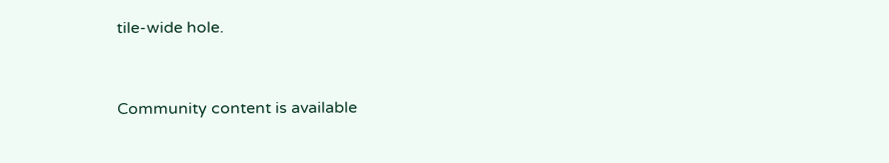tile-wide hole.


Community content is available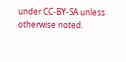under CC-BY-SA unless otherwise noted.